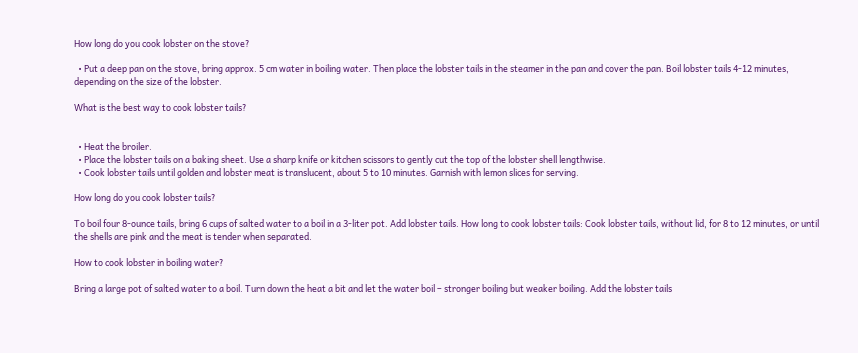How long do you cook lobster on the stove?

  • Put a deep pan on the stove, bring approx. 5 cm water in boiling water. Then place the lobster tails in the steamer in the pan and cover the pan. Boil lobster tails 4-12 minutes, depending on the size of the lobster.

What is the best way to cook lobster tails?


  • Heat the broiler.
  • Place the lobster tails on a baking sheet. Use a sharp knife or kitchen scissors to gently cut the top of the lobster shell lengthwise.
  • Cook lobster tails until golden and lobster meat is translucent, about 5 to 10 minutes. Garnish with lemon slices for serving.

How long do you cook lobster tails?

To boil four 8-ounce tails, bring 6 cups of salted water to a boil in a 3-liter pot. Add lobster tails. How long to cook lobster tails: Cook lobster tails, without lid, for 8 to 12 minutes, or until the shells are pink and the meat is tender when separated.

How to cook lobster in boiling water?

Bring a large pot of salted water to a boil. Turn down the heat a bit and let the water boil – stronger boiling but weaker boiling. Add the lobster tails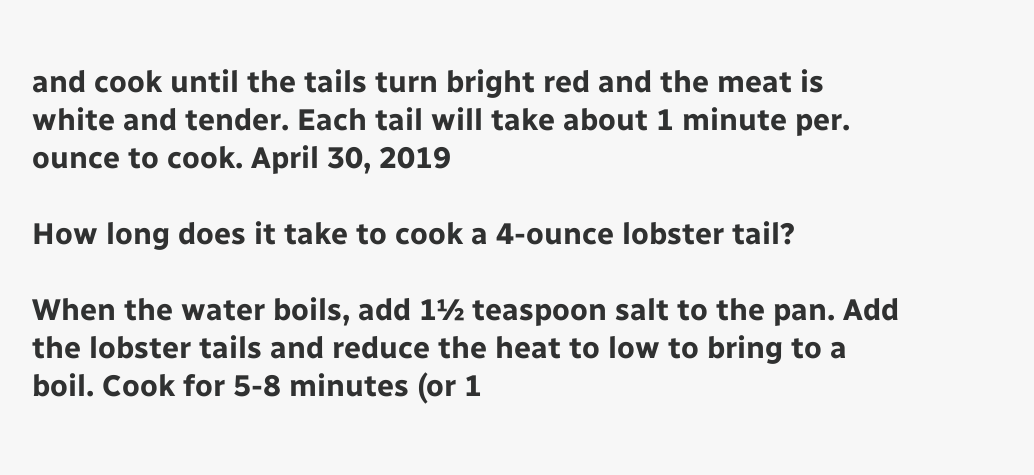and cook until the tails turn bright red and the meat is white and tender. Each tail will take about 1 minute per. ounce to cook. April 30, 2019

How long does it take to cook a 4-ounce lobster tail?

When the water boils, add 1½ teaspoon salt to the pan. Add the lobster tails and reduce the heat to low to bring to a boil. Cook for 5-8 minutes (or 1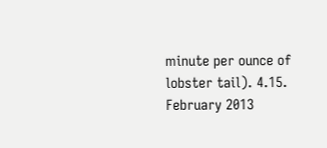minute per ounce of lobster tail). 4.15. February 2013